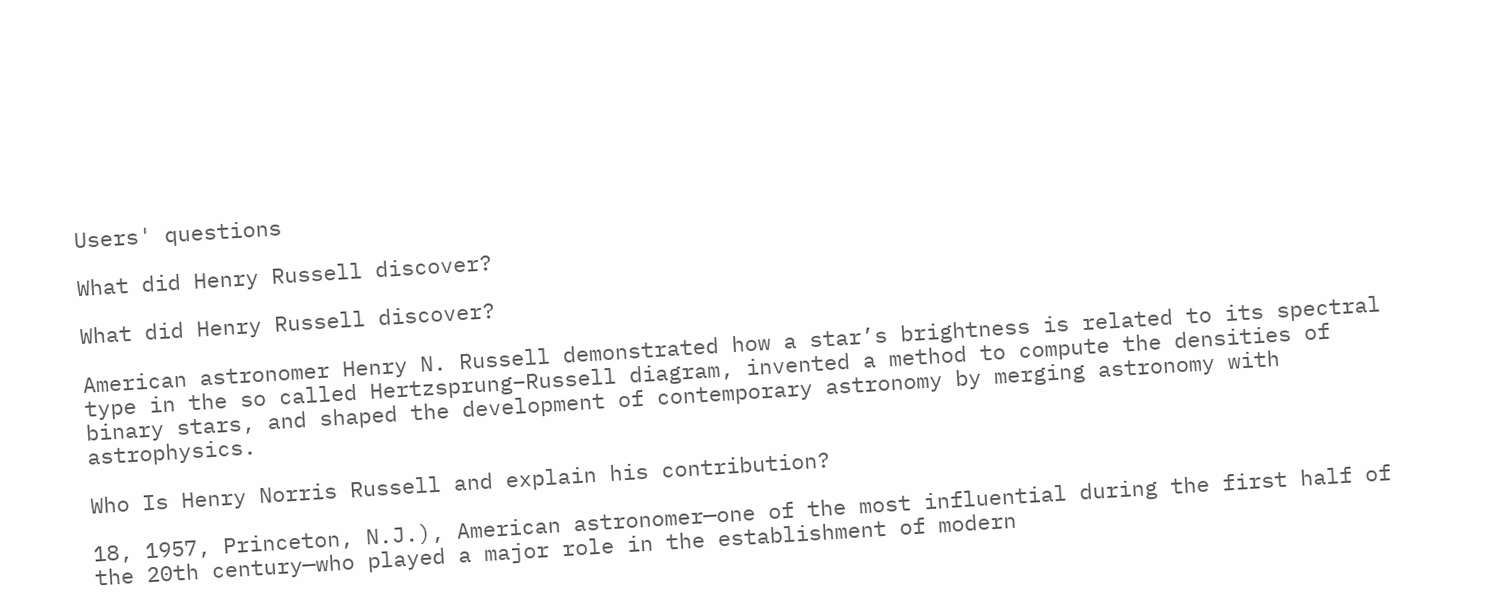Users' questions

What did Henry Russell discover?

What did Henry Russell discover?

American astronomer Henry N. Russell demonstrated how a star’s brightness is related to its spectral type in the so called Hertzsprung–Russell diagram, invented a method to compute the densities of binary stars, and shaped the development of contemporary astronomy by merging astronomy with astrophysics.

Who Is Henry Norris Russell and explain his contribution?

18, 1957, Princeton, N.J.), American astronomer—one of the most influential during the first half of the 20th century—who played a major role in the establishment of modern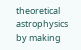theoretical astrophysics by making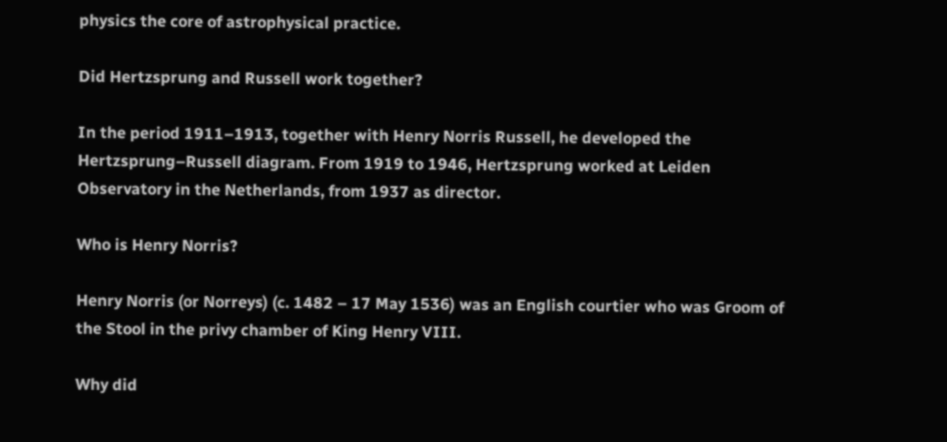physics the core of astrophysical practice.

Did Hertzsprung and Russell work together?

In the period 1911–1913, together with Henry Norris Russell, he developed the Hertzsprung–Russell diagram. From 1919 to 1946, Hertzsprung worked at Leiden Observatory in the Netherlands, from 1937 as director.

Who is Henry Norris?

Henry Norris (or Norreys) (c. 1482 – 17 May 1536) was an English courtier who was Groom of the Stool in the privy chamber of King Henry VIII.

Why did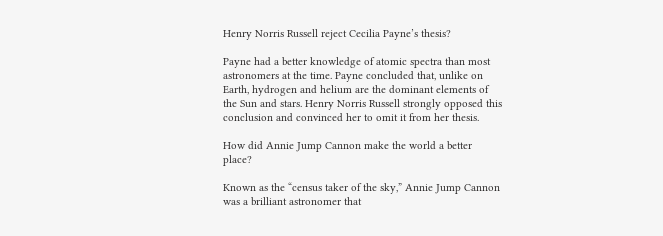Henry Norris Russell reject Cecilia Payne’s thesis?

Payne had a better knowledge of atomic spectra than most astronomers at the time. Payne concluded that, unlike on Earth, hydrogen and helium are the dominant elements of the Sun and stars. Henry Norris Russell strongly opposed this conclusion and convinced her to omit it from her thesis.

How did Annie Jump Cannon make the world a better place?

Known as the “census taker of the sky,” Annie Jump Cannon was a brilliant astronomer that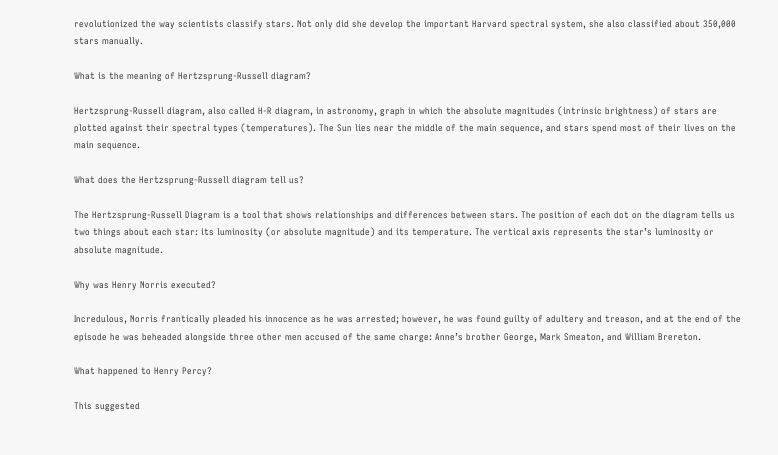revolutionized the way scientists classify stars. Not only did she develop the important Harvard spectral system, she also classified about 350,000 stars manually.

What is the meaning of Hertzsprung-Russell diagram?

Hertzsprung-Russell diagram, also called H-R diagram, in astronomy, graph in which the absolute magnitudes (intrinsic brightness) of stars are plotted against their spectral types (temperatures). The Sun lies near the middle of the main sequence, and stars spend most of their lives on the main sequence.

What does the Hertzsprung-Russell diagram tell us?

The Hertzsprung-Russell Diagram is a tool that shows relationships and differences between stars. The position of each dot on the diagram tells us two things about each star: its luminosity (or absolute magnitude) and its temperature. The vertical axis represents the star’s luminosity or absolute magnitude.

Why was Henry Norris executed?

Incredulous, Norris frantically pleaded his innocence as he was arrested; however, he was found guilty of adultery and treason, and at the end of the episode he was beheaded alongside three other men accused of the same charge: Anne’s brother George, Mark Smeaton, and William Brereton.

What happened to Henry Percy?

This suggested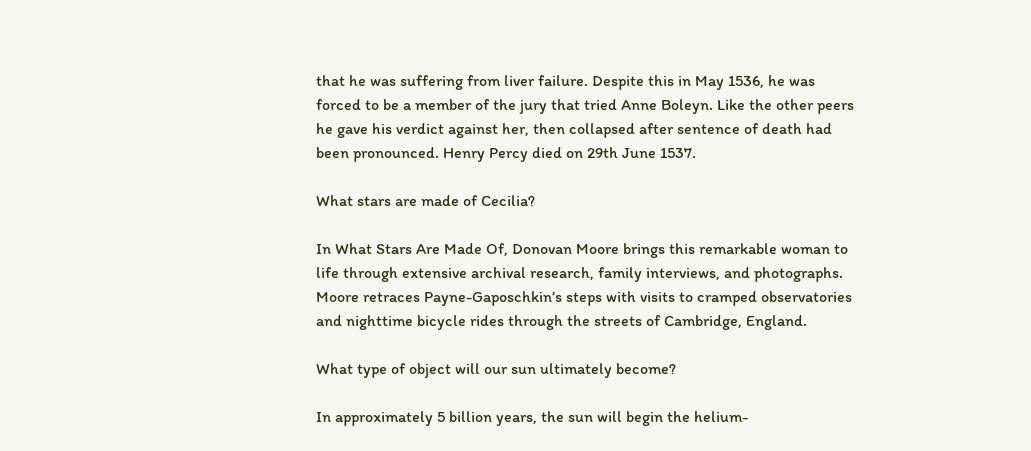that he was suffering from liver failure. Despite this in May 1536, he was forced to be a member of the jury that tried Anne Boleyn. Like the other peers he gave his verdict against her, then collapsed after sentence of death had been pronounced. Henry Percy died on 29th June 1537.

What stars are made of Cecilia?

In What Stars Are Made Of, Donovan Moore brings this remarkable woman to life through extensive archival research, family interviews, and photographs. Moore retraces Payne-Gaposchkin’s steps with visits to cramped observatories and nighttime bicycle rides through the streets of Cambridge, England.

What type of object will our sun ultimately become?

In approximately 5 billion years, the sun will begin the helium-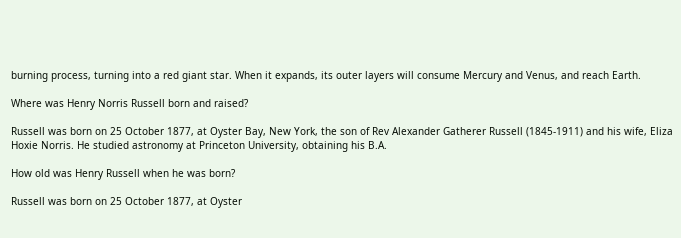burning process, turning into a red giant star. When it expands, its outer layers will consume Mercury and Venus, and reach Earth.

Where was Henry Norris Russell born and raised?

Russell was born on 25 October 1877, at Oyster Bay, New York, the son of Rev Alexander Gatherer Russell (1845-1911) and his wife, Eliza Hoxie Norris. He studied astronomy at Princeton University, obtaining his B.A.

How old was Henry Russell when he was born?

Russell was born on 25 October 1877, at Oyster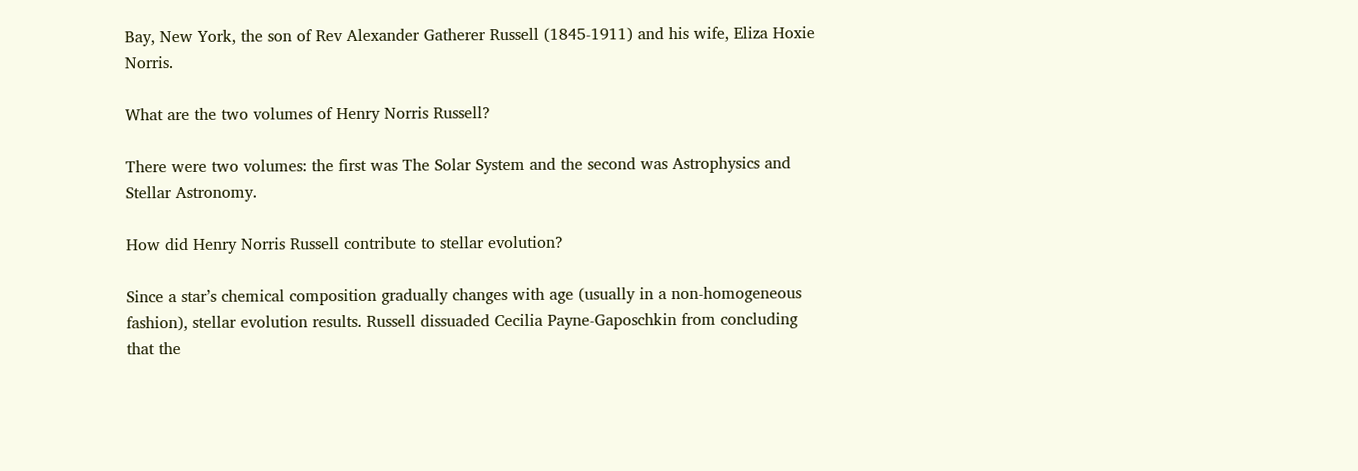Bay, New York, the son of Rev Alexander Gatherer Russell (1845-1911) and his wife, Eliza Hoxie Norris.

What are the two volumes of Henry Norris Russell?

There were two volumes: the first was The Solar System and the second was Astrophysics and Stellar Astronomy.

How did Henry Norris Russell contribute to stellar evolution?

Since a star’s chemical composition gradually changes with age (usually in a non-homogeneous fashion), stellar evolution results. Russell dissuaded Cecilia Payne-Gaposchkin from concluding that the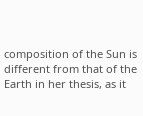composition of the Sun is different from that of the Earth in her thesis, as it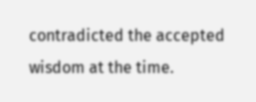contradicted the accepted wisdom at the time.